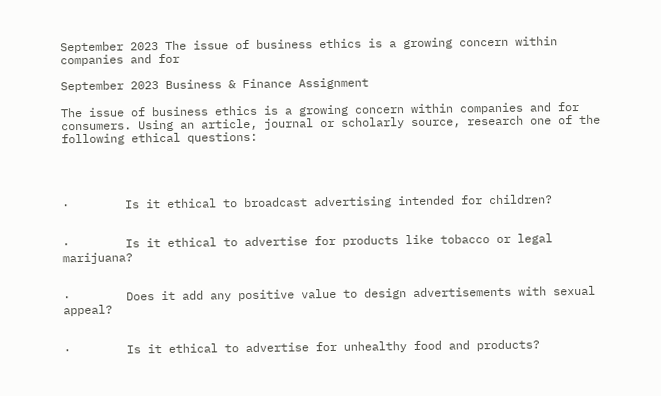September 2023 The issue of business ethics is a growing concern within companies and for

September 2023 Business & Finance Assignment

The issue of business ethics is a growing concern within companies and for consumers. Using an article, journal or scholarly source, research one of the following ethical questions:




·        Is it ethical to broadcast advertising intended for children?


·        Is it ethical to advertise for products like tobacco or legal marijuana?


·        Does it add any positive value to design advertisements with sexual appeal?


·        Is it ethical to advertise for unhealthy food and products?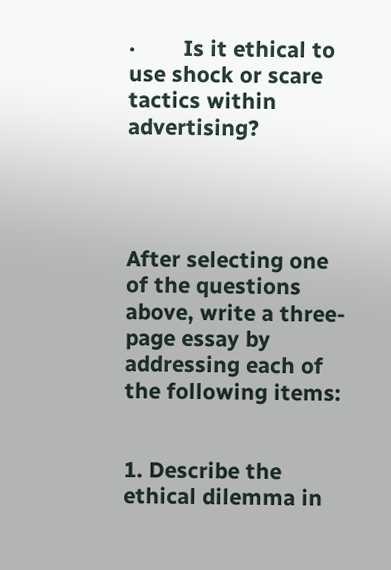·        Is it ethical to use shock or scare tactics within advertising?




After selecting one of the questions above, write a three-page essay by addressing each of the following items:


1. Describe the ethical dilemma in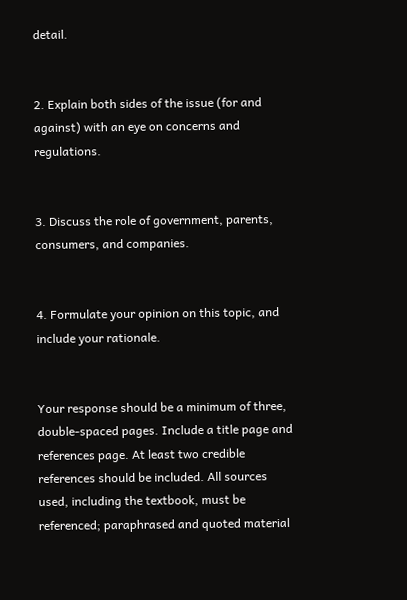detail.


2. Explain both sides of the issue (for and against) with an eye on concerns and regulations.


3. Discuss the role of government, parents, consumers, and companies.


4. Formulate your opinion on this topic, and include your rationale.


Your response should be a minimum of three, double-spaced pages. Include a title page and references page. At least two credible references should be included. All sources used, including the textbook, must be referenced; paraphrased and quoted material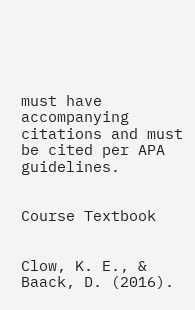must have accompanying citations and must be cited per APA guidelines.


Course Textbook


Clow, K. E., & Baack, D. (2016).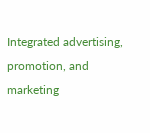Integrated advertising, promotion, and marketing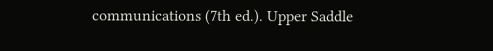communications (7th ed.). Upper Saddle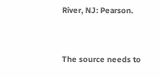River, NJ: Pearson.


The source needs to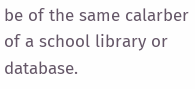be of the same calarber of a school library or database.